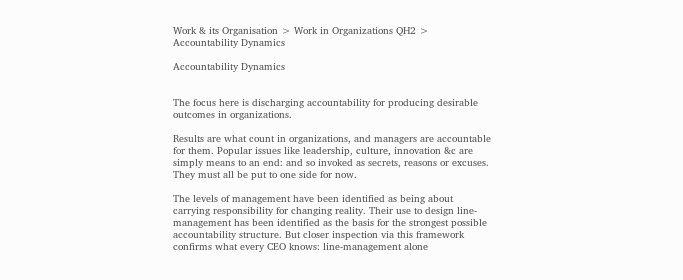Work & its Organisation > Work in Organizations QH2 > Accountability Dynamics

Accountability Dynamics


The focus here is discharging accountability for producing desirable outcomes in organizations.

Results are what count in organizations, and managers are accountable for them. Popular issues like leadership, culture, innovation &c are simply means to an end: and so invoked as secrets, reasons or excuses. They must all be put to one side for now.

The levels of management have been identified as being about carrying responsibility for changing reality. Their use to design line-management has been identified as the basis for the strongest possible accountability structure. But closer inspection via this framework confirms what every CEO knows: line-management alone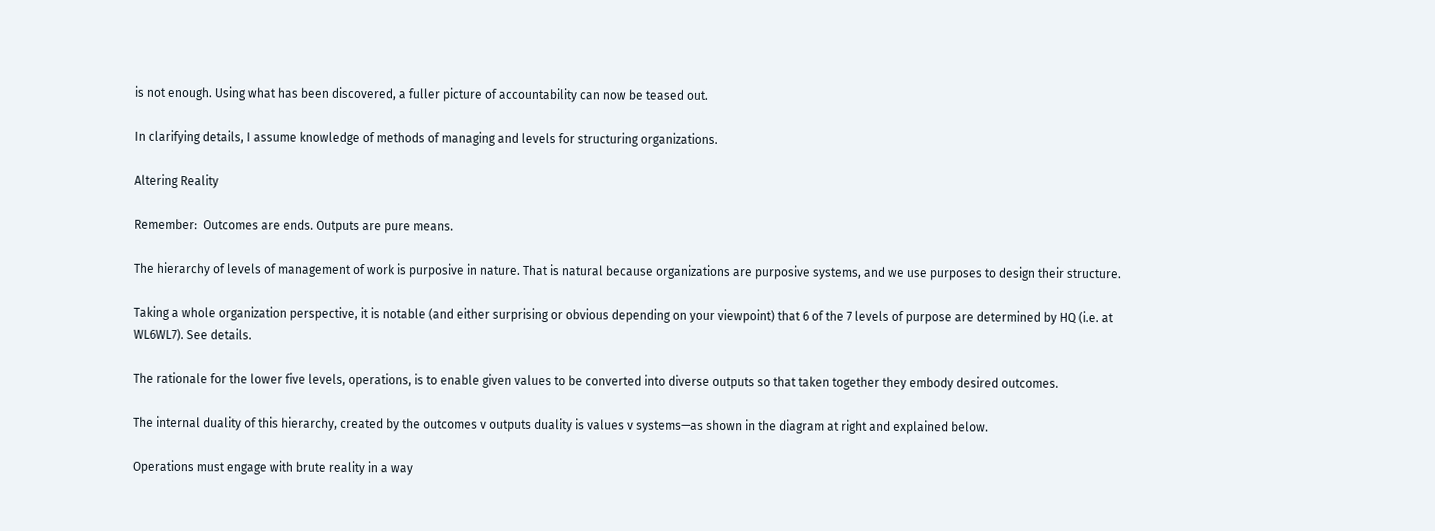is not enough. Using what has been discovered, a fuller picture of accountability can now be teased out.

In clarifying details, I assume knowledge of methods of managing and levels for structuring organizations.

Altering Reality

Remember:  Outcomes are ends. Outputs are pure means.

The hierarchy of levels of management of work is purposive in nature. That is natural because organizations are purposive systems, and we use purposes to design their structure.

Taking a whole organization perspective, it is notable (and either surprising or obvious depending on your viewpoint) that 6 of the 7 levels of purpose are determined by HQ (i.e. at WL6WL7). See details.

The rationale for the lower five levels, operations, is to enable given values to be converted into diverse outputs so that taken together they embody desired outcomes.

The internal duality of this hierarchy, created by the outcomes v outputs duality is values v systems—as shown in the diagram at right and explained below.

Operations must engage with brute reality in a way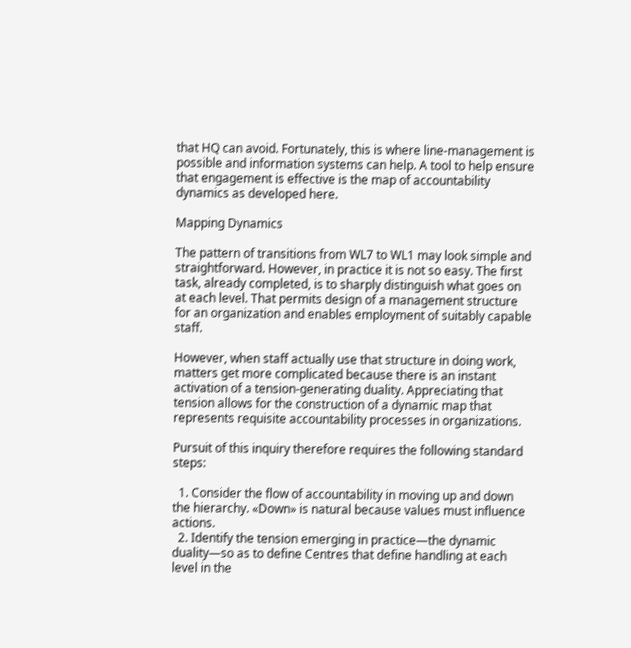that HQ can avoid. Fortunately, this is where line-management is possible and information systems can help. A tool to help ensure that engagement is effective is the map of accountability dynamics as developed here.

Mapping Dynamics

The pattern of transitions from WL7 to WL1 may look simple and straightforward. However, in practice it is not so easy. The first task, already completed, is to sharply distinguish what goes on at each level. That permits design of a management structure for an organization and enables employment of suitably capable staff.

However, when staff actually use that structure in doing work, matters get more complicated because there is an instant activation of a tension-generating duality. Appreciating that tension allows for the construction of a dynamic map that represents requisite accountability processes in organizations.

Pursuit of this inquiry therefore requires the following standard steps:

  1. Consider the flow of accountability in moving up and down the hierarchy. «Down» is natural because values must influence actions.
  2. Identify the tension emerging in practice—the dynamic duality—so as to define Centres that define handling at each level in the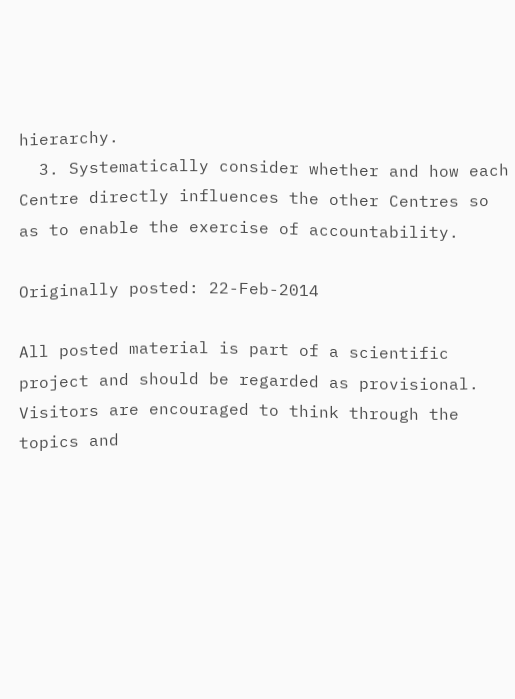hierarchy.
  3. Systematically consider whether and how each Centre directly influences the other Centres so as to enable the exercise of accountability.

Originally posted: 22-Feb-2014

All posted material is part of a scientific project and should be regarded as provisional. Visitors are encouraged to think through the topics and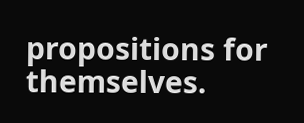propositions for themselves.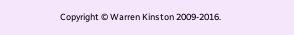Copyright © Warren Kinston 2009-2016.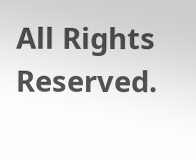All Rights Reserved.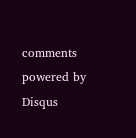comments powered by Disqus